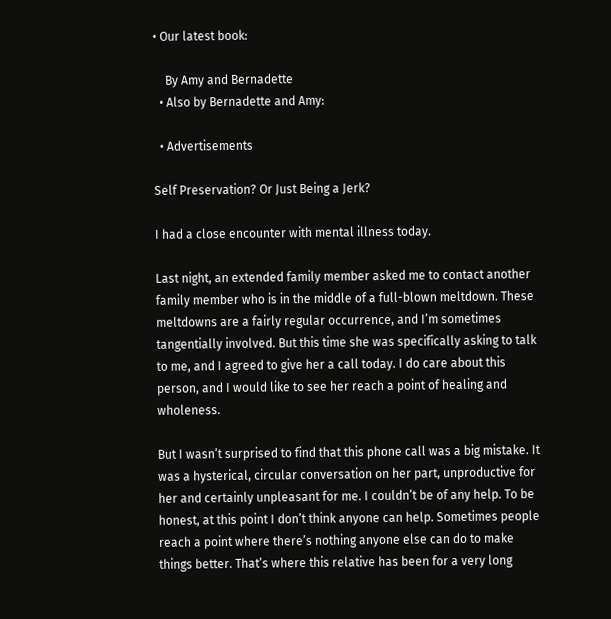• Our latest book:

    By Amy and Bernadette
  • Also by Bernadette and Amy:

  • Advertisements

Self Preservation? Or Just Being a Jerk?

I had a close encounter with mental illness today.

Last night, an extended family member asked me to contact another family member who is in the middle of a full-blown meltdown. These meltdowns are a fairly regular occurrence, and I’m sometimes tangentially involved. But this time she was specifically asking to talk to me, and I agreed to give her a call today. I do care about this person, and I would like to see her reach a point of healing and wholeness.

But I wasn’t surprised to find that this phone call was a big mistake. It was a hysterical, circular conversation on her part, unproductive for her and certainly unpleasant for me. I couldn’t be of any help. To be honest, at this point I don’t think anyone can help. Sometimes people reach a point where there’s nothing anyone else can do to make things better. That’s where this relative has been for a very long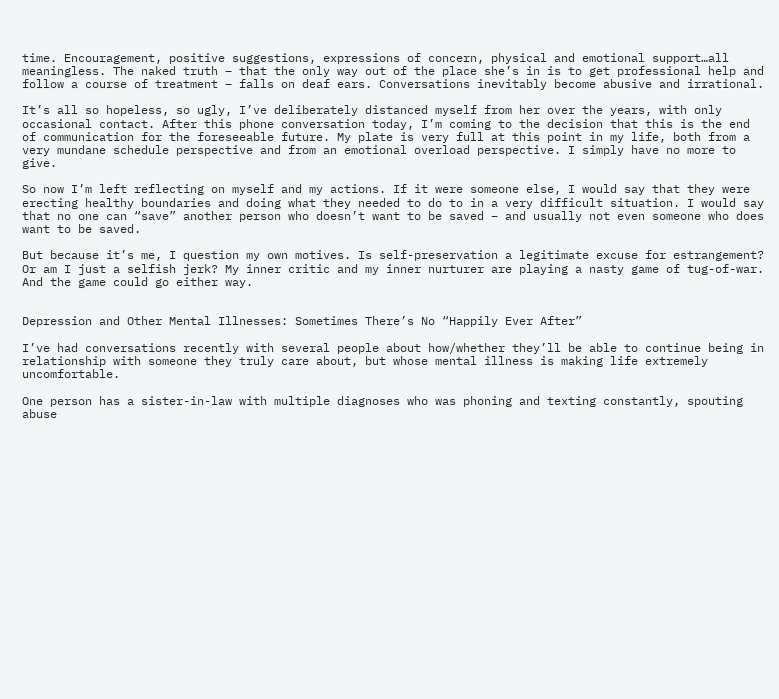time. Encouragement, positive suggestions, expressions of concern, physical and emotional support…all meaningless. The naked truth – that the only way out of the place she’s in is to get professional help and follow a course of treatment – falls on deaf ears. Conversations inevitably become abusive and irrational.

It’s all so hopeless, so ugly, I’ve deliberately distanced myself from her over the years, with only occasional contact. After this phone conversation today, I’m coming to the decision that this is the end of communication for the foreseeable future. My plate is very full at this point in my life, both from a very mundane schedule perspective and from an emotional overload perspective. I simply have no more to give.

So now I’m left reflecting on myself and my actions. If it were someone else, I would say that they were erecting healthy boundaries and doing what they needed to do to in a very difficult situation. I would say that no one can “save” another person who doesn’t want to be saved – and usually not even someone who does want to be saved.

But because it’s me, I question my own motives. Is self-preservation a legitimate excuse for estrangement? Or am I just a selfish jerk? My inner critic and my inner nurturer are playing a nasty game of tug-of-war. And the game could go either way.


Depression and Other Mental Illnesses: Sometimes There’s No “Happily Ever After”

I’ve had conversations recently with several people about how/whether they’ll be able to continue being in relationship with someone they truly care about, but whose mental illness is making life extremely uncomfortable.

One person has a sister-in-law with multiple diagnoses who was phoning and texting constantly, spouting abuse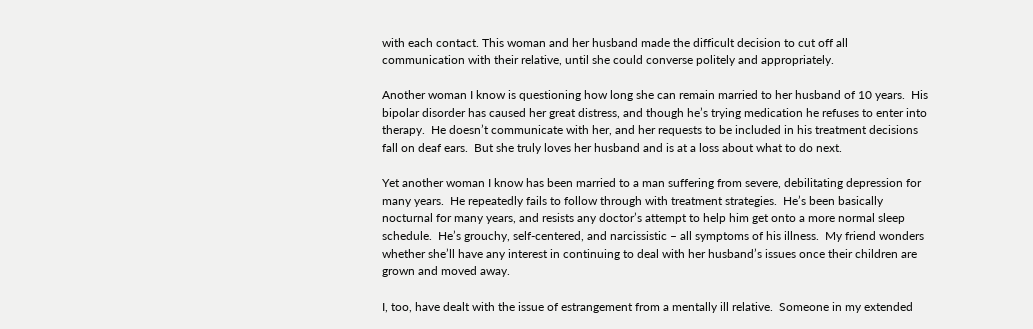with each contact. This woman and her husband made the difficult decision to cut off all communication with their relative, until she could converse politely and appropriately.

Another woman I know is questioning how long she can remain married to her husband of 10 years.  His bipolar disorder has caused her great distress, and though he’s trying medication he refuses to enter into therapy.  He doesn’t communicate with her, and her requests to be included in his treatment decisions fall on deaf ears.  But she truly loves her husband and is at a loss about what to do next.

Yet another woman I know has been married to a man suffering from severe, debilitating depression for many years.  He repeatedly fails to follow through with treatment strategies.  He’s been basically nocturnal for many years, and resists any doctor’s attempt to help him get onto a more normal sleep schedule.  He’s grouchy, self-centered, and narcissistic – all symptoms of his illness.  My friend wonders whether she’ll have any interest in continuing to deal with her husband’s issues once their children are grown and moved away.

I, too, have dealt with the issue of estrangement from a mentally ill relative.  Someone in my extended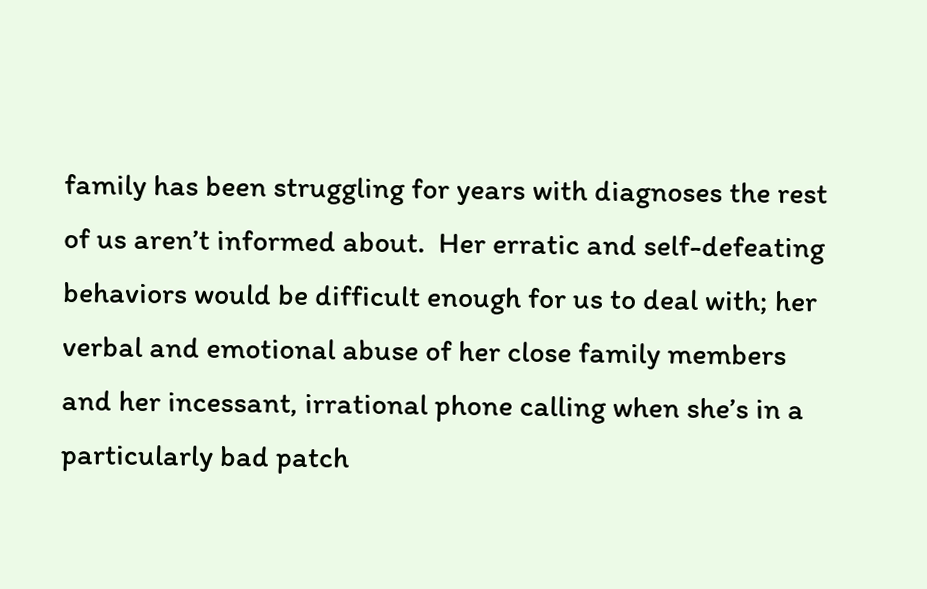family has been struggling for years with diagnoses the rest of us aren’t informed about.  Her erratic and self-defeating behaviors would be difficult enough for us to deal with; her verbal and emotional abuse of her close family members and her incessant, irrational phone calling when she’s in a particularly bad patch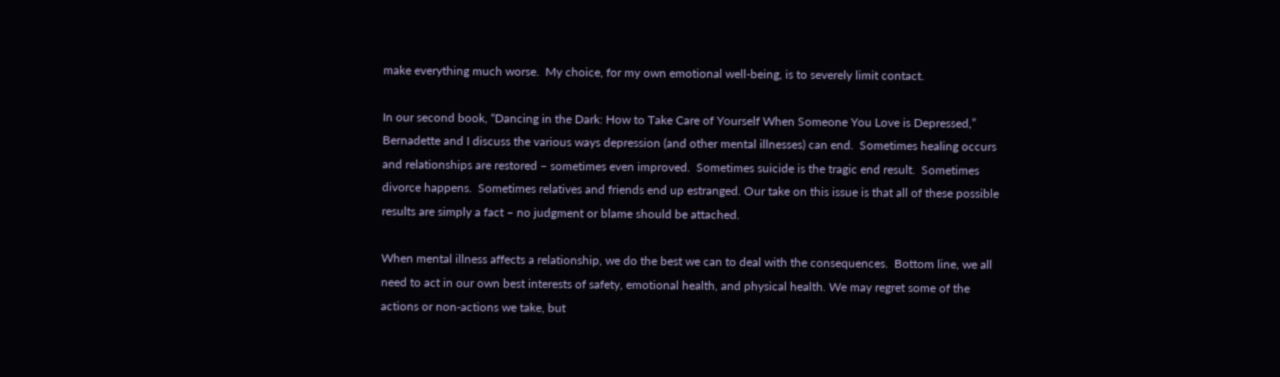make everything much worse.  My choice, for my own emotional well-being, is to severely limit contact.

In our second book, “Dancing in the Dark: How to Take Care of Yourself When Someone You Love is Depressed,” Bernadette and I discuss the various ways depression (and other mental illnesses) can end.  Sometimes healing occurs and relationships are restored – sometimes even improved.  Sometimes suicide is the tragic end result.  Sometimes divorce happens.  Sometimes relatives and friends end up estranged. Our take on this issue is that all of these possible results are simply a fact – no judgment or blame should be attached.

When mental illness affects a relationship, we do the best we can to deal with the consequences.  Bottom line, we all need to act in our own best interests of safety, emotional health, and physical health. We may regret some of the actions or non-actions we take, but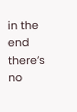in the end there’s no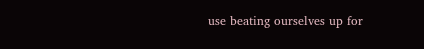use beating ourselves up for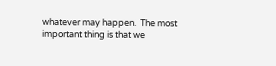whatever may happen.  The most important thing is that we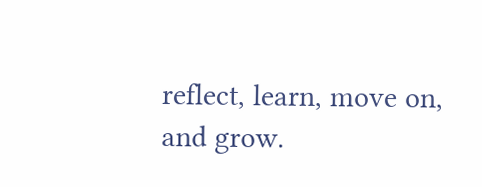reflect, learn, move on, and grow.